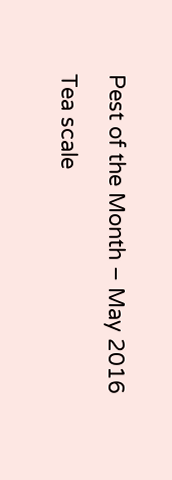Pest of the Month – May 2016

Tea scale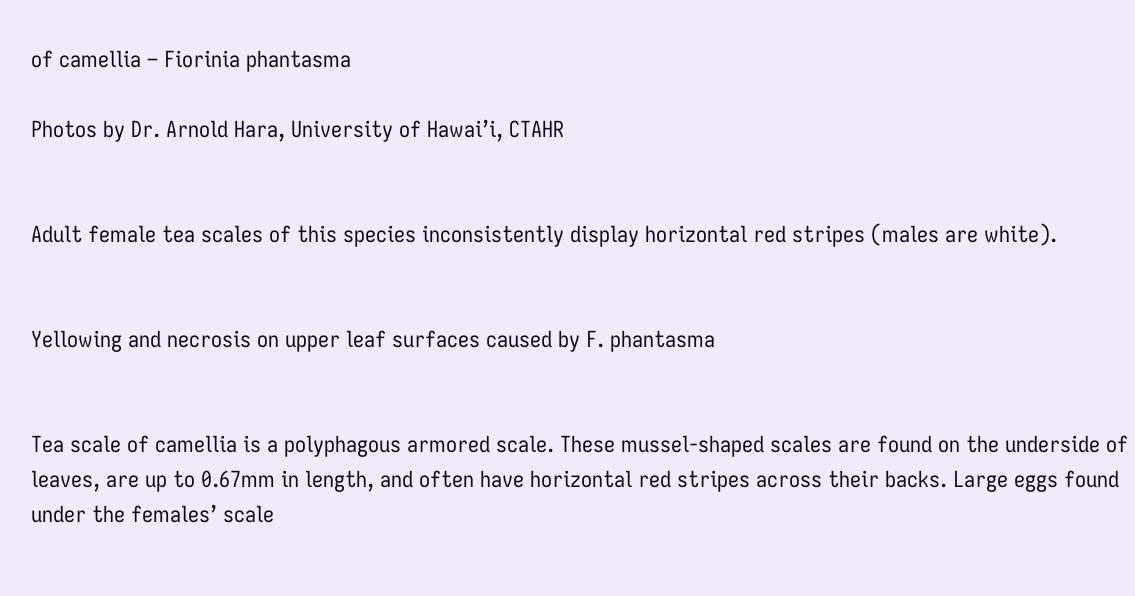of camellia – Fiorinia phantasma

Photos by Dr. Arnold Hara, University of Hawai’i, CTAHR


Adult female tea scales of this species inconsistently display horizontal red stripes (males are white).


Yellowing and necrosis on upper leaf surfaces caused by F. phantasma


Tea scale of camellia is a polyphagous armored scale. These mussel-shaped scales are found on the underside of leaves, are up to 0.67mm in length, and often have horizontal red stripes across their backs. Large eggs found under the females’ scale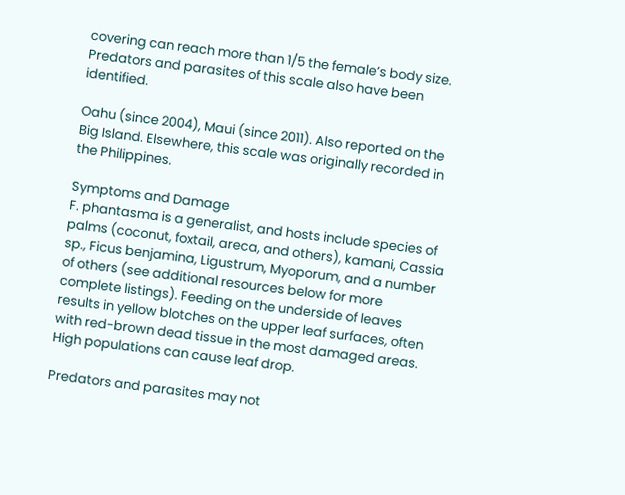covering can reach more than 1/5 the female’s body size. Predators and parasites of this scale also have been identified.

Oahu (since 2004), Maui (since 2011). Also reported on the Big Island. Elsewhere, this scale was originally recorded in the Philippines.

Symptoms and Damage
F. phantasma is a generalist, and hosts include species of palms (coconut, foxtail, areca, and others), kamani, Cassia sp., Ficus benjamina, Ligustrum, Myoporum, and a number of others (see additional resources below for more complete listings). Feeding on the underside of leaves results in yellow blotches on the upper leaf surfaces, often with red-brown dead tissue in the most damaged areas. High populations can cause leaf drop.

Predators and parasites may not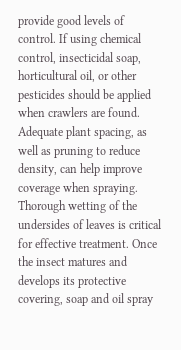provide good levels of control. If using chemical control, insecticidal soap, horticultural oil, or other pesticides should be applied when crawlers are found. Adequate plant spacing, as well as pruning to reduce density, can help improve coverage when spraying. Thorough wetting of the undersides of leaves is critical for effective treatment. Once the insect matures and develops its protective covering, soap and oil spray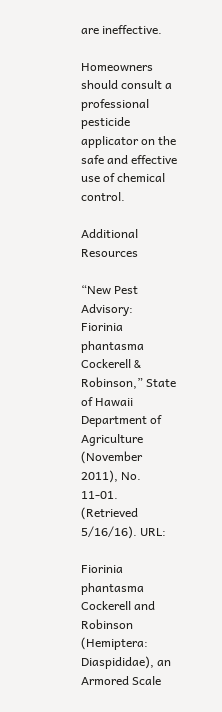are ineffective.

Homeowners should consult a professional pesticide applicator on the safe and effective use of chemical control.

Additional Resources

“New Pest Advisory: Fiorinia phantasma Cockerell & Robinson,” State of Hawaii Department of Agriculture (November 2011), No. 11-01. (Retrieved 5/16/16). URL:

Fiorinia phantasma Cockerell and Robinson (Hemiptera: Diaspididae), an Armored Scale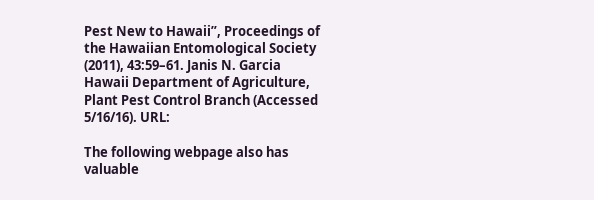Pest New to Hawaii”, Proceedings of the Hawaiian Entomological Society (2011), 43:59–61. Janis N. Garcia Hawaii Department of Agriculture, Plant Pest Control Branch (Accessed 5/16/16). URL:

The following webpage also has valuable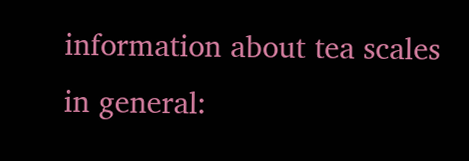information about tea scales in general: